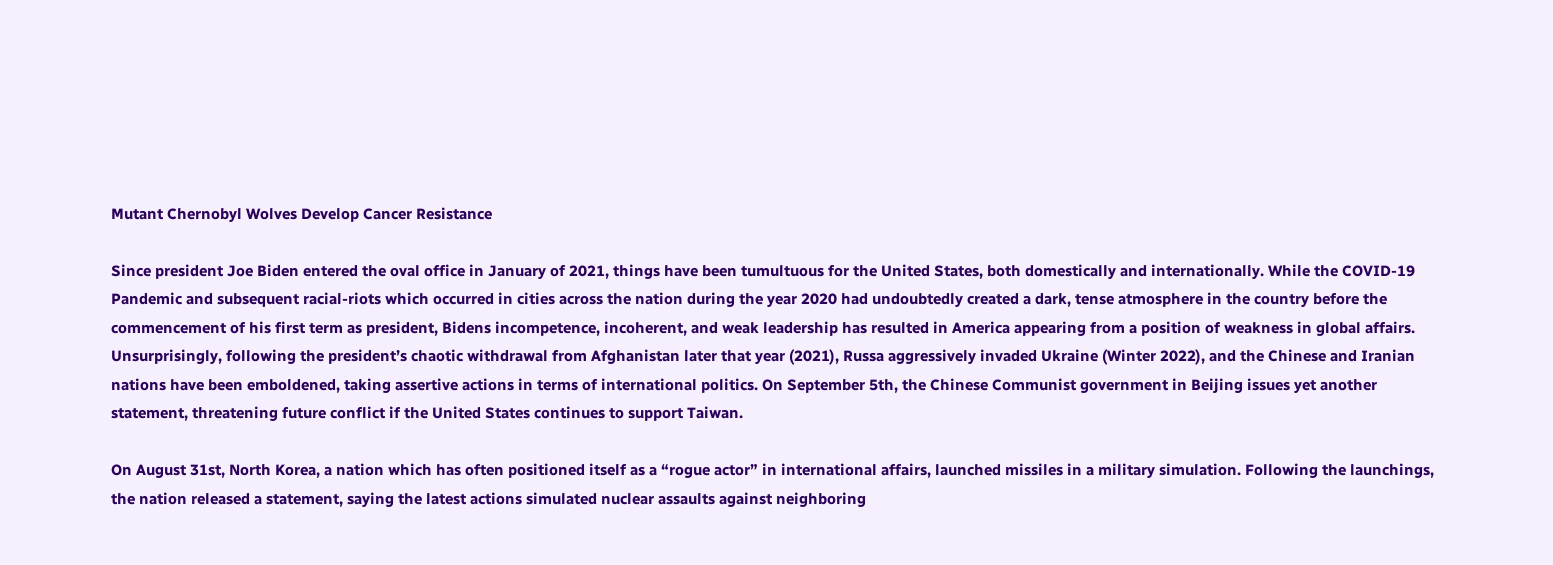Mutant Chernobyl Wolves Develop Cancer Resistance

Since president Joe Biden entered the oval office in January of 2021, things have been tumultuous for the United States, both domestically and internationally. While the COVID-19 Pandemic and subsequent racial-riots which occurred in cities across the nation during the year 2020 had undoubtedly created a dark, tense atmosphere in the country before the commencement of his first term as president, Bidens incompetence, incoherent, and weak leadership has resulted in America appearing from a position of weakness in global affairs. Unsurprisingly, following the president’s chaotic withdrawal from Afghanistan later that year (2021), Russa aggressively invaded Ukraine (Winter 2022), and the Chinese and Iranian nations have been emboldened, taking assertive actions in terms of international politics. On September 5th, the Chinese Communist government in Beijing issues yet another statement, threatening future conflict if the United States continues to support Taiwan.

On August 31st, North Korea, a nation which has often positioned itself as a “rogue actor” in international affairs, launched missiles in a military simulation. Following the launchings, the nation released a statement, saying the latest actions simulated nuclear assaults against neighboring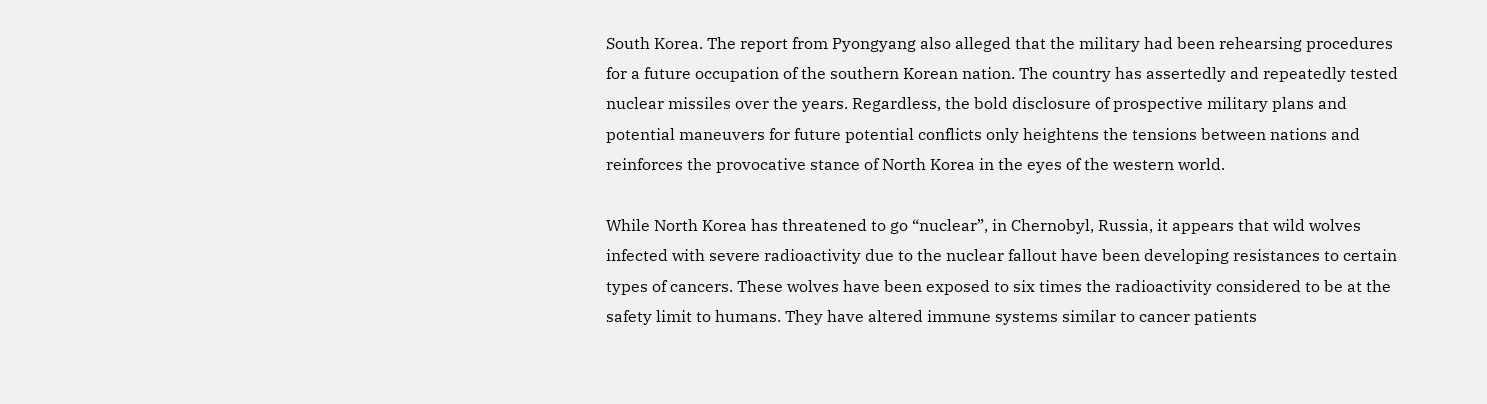South Korea. The report from Pyongyang also alleged that the military had been rehearsing procedures for a future occupation of the southern Korean nation. The country has assertedly and repeatedly tested nuclear missiles over the years. Regardless, the bold disclosure of prospective military plans and potential maneuvers for future potential conflicts only heightens the tensions between nations and reinforces the provocative stance of North Korea in the eyes of the western world.

While North Korea has threatened to go “nuclear”, in Chernobyl, Russia, it appears that wild wolves infected with severe radioactivity due to the nuclear fallout have been developing resistances to certain types of cancers. These wolves have been exposed to six times the radioactivity considered to be at the safety limit to humans. They have altered immune systems similar to cancer patients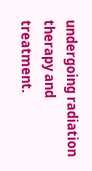undergoing radiation therapy and treatment.